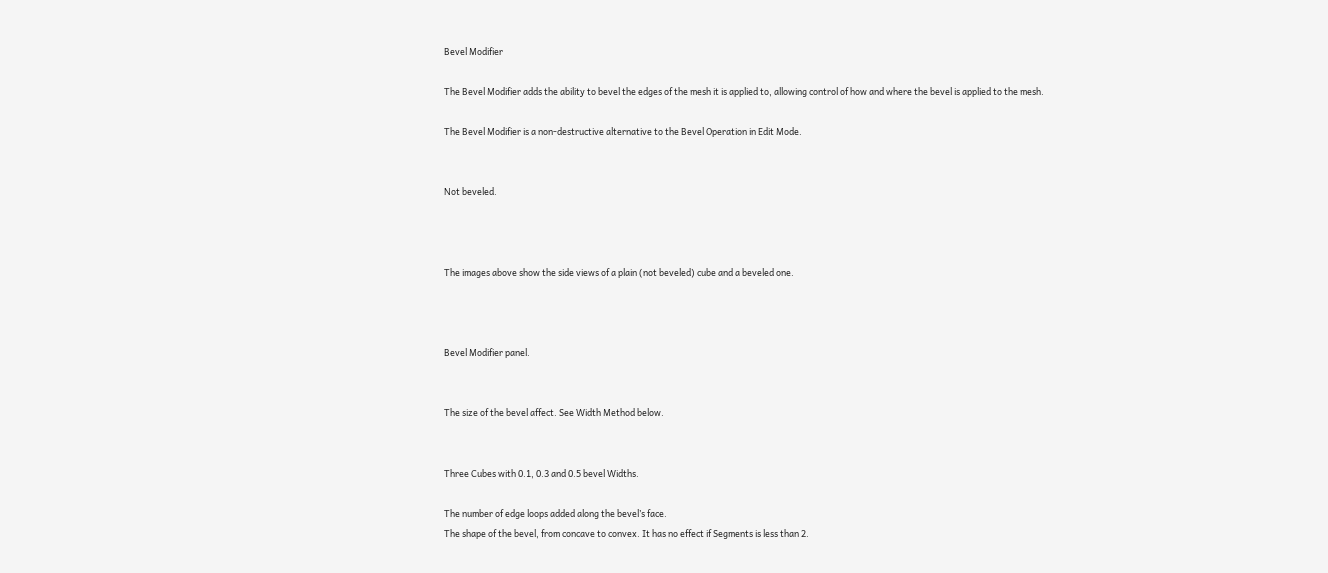Bevel Modifier

The Bevel Modifier adds the ability to bevel the edges of the mesh it is applied to, allowing control of how and where the bevel is applied to the mesh.

The Bevel Modifier is a non-destructive alternative to the Bevel Operation in Edit Mode.


Not beveled.



The images above show the side views of a plain (not beveled) cube and a beveled one.



Bevel Modifier panel.


The size of the bevel affect. See Width Method below.


Three Cubes with 0.1, 0.3 and 0.5 bevel Widths.

The number of edge loops added along the bevel’s face.
The shape of the bevel, from concave to convex. It has no effect if Segments is less than 2.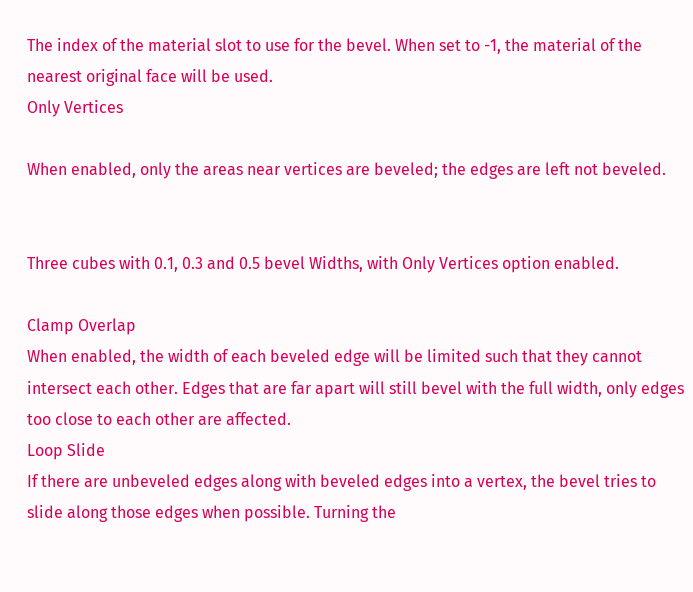The index of the material slot to use for the bevel. When set to -1, the material of the nearest original face will be used.
Only Vertices

When enabled, only the areas near vertices are beveled; the edges are left not beveled.


Three cubes with 0.1, 0.3 and 0.5 bevel Widths, with Only Vertices option enabled.

Clamp Overlap
When enabled, the width of each beveled edge will be limited such that they cannot intersect each other. Edges that are far apart will still bevel with the full width, only edges too close to each other are affected.
Loop Slide
If there are unbeveled edges along with beveled edges into a vertex, the bevel tries to slide along those edges when possible. Turning the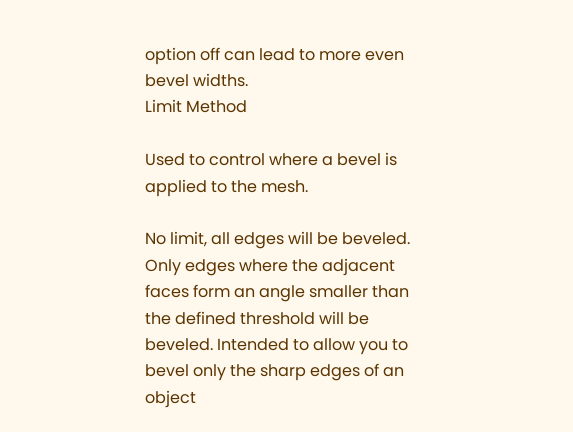option off can lead to more even bevel widths.
Limit Method

Used to control where a bevel is applied to the mesh.

No limit, all edges will be beveled.
Only edges where the adjacent faces form an angle smaller than the defined threshold will be beveled. Intended to allow you to bevel only the sharp edges of an object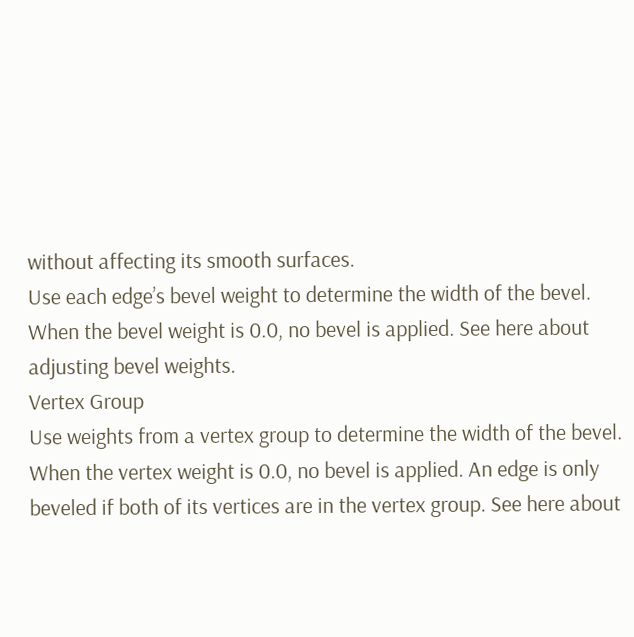without affecting its smooth surfaces.
Use each edge’s bevel weight to determine the width of the bevel. When the bevel weight is 0.0, no bevel is applied. See here about adjusting bevel weights.
Vertex Group
Use weights from a vertex group to determine the width of the bevel. When the vertex weight is 0.0, no bevel is applied. An edge is only beveled if both of its vertices are in the vertex group. See here about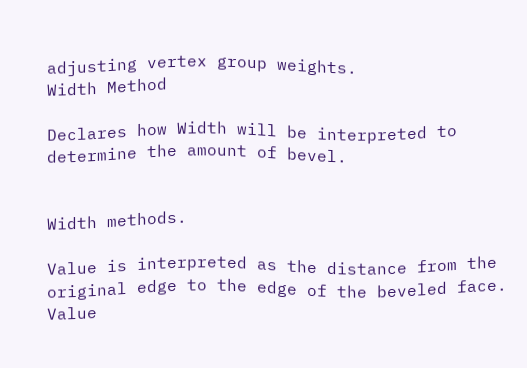adjusting vertex group weights.
Width Method

Declares how Width will be interpreted to determine the amount of bevel.


Width methods.

Value is interpreted as the distance from the original edge to the edge of the beveled face.
Value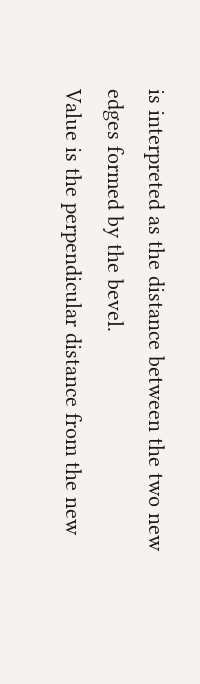is interpreted as the distance between the two new edges formed by the bevel.
Value is the perpendicular distance from the new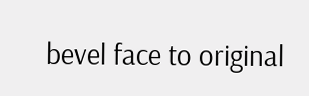bevel face to original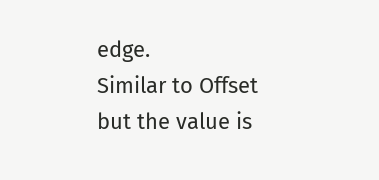edge.
Similar to Offset but the value is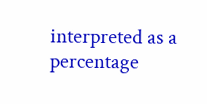interpreted as a percentage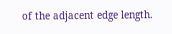of the adjacent edge length.